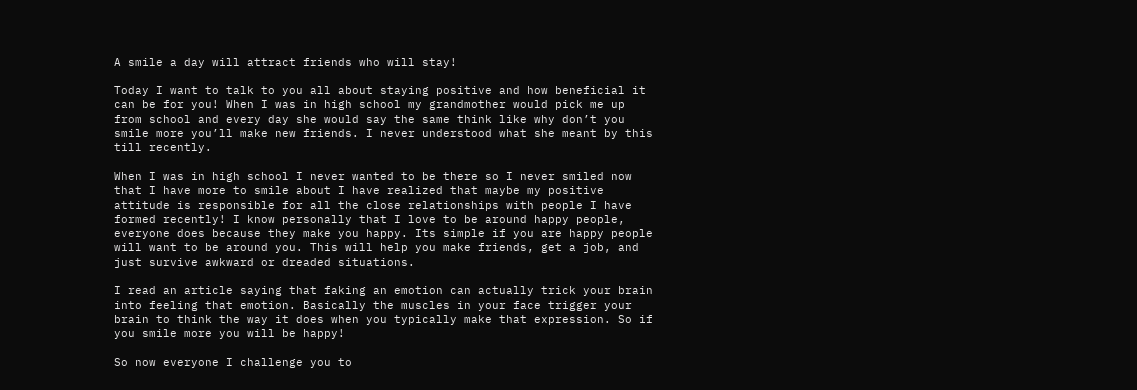A smile a day will attract friends who will stay!

Today I want to talk to you all about staying positive and how beneficial it can be for you! When I was in high school my grandmother would pick me up from school and every day she would say the same think like why don’t you smile more you’ll make new friends. I never understood what she meant by this till recently.

When I was in high school I never wanted to be there so I never smiled now that I have more to smile about I have realized that maybe my positive attitude is responsible for all the close relationships with people I have formed recently! I know personally that I love to be around happy people, everyone does because they make you happy. Its simple if you are happy people will want to be around you. This will help you make friends, get a job, and just survive awkward or dreaded situations.

I read an article saying that faking an emotion can actually trick your brain into feeling that emotion. Basically the muscles in your face trigger your brain to think the way it does when you typically make that expression. So if you smile more you will be happy!

So now everyone I challenge you to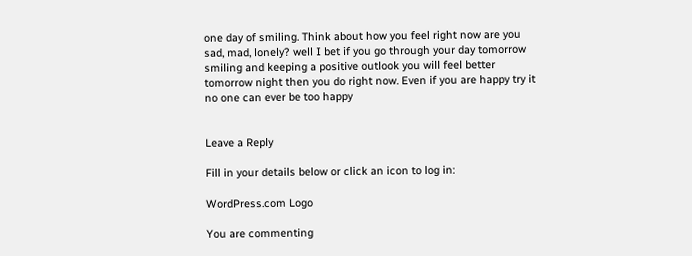one day of smiling. Think about how you feel right now are you sad, mad, lonely? well I bet if you go through your day tomorrow smiling and keeping a positive outlook you will feel better tomorrow night then you do right now. Even if you are happy try it no one can ever be too happy


Leave a Reply

Fill in your details below or click an icon to log in:

WordPress.com Logo

You are commenting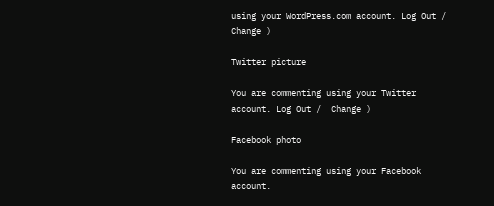using your WordPress.com account. Log Out /  Change )

Twitter picture

You are commenting using your Twitter account. Log Out /  Change )

Facebook photo

You are commenting using your Facebook account.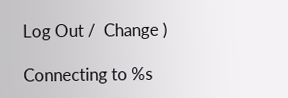Log Out /  Change )

Connecting to %s